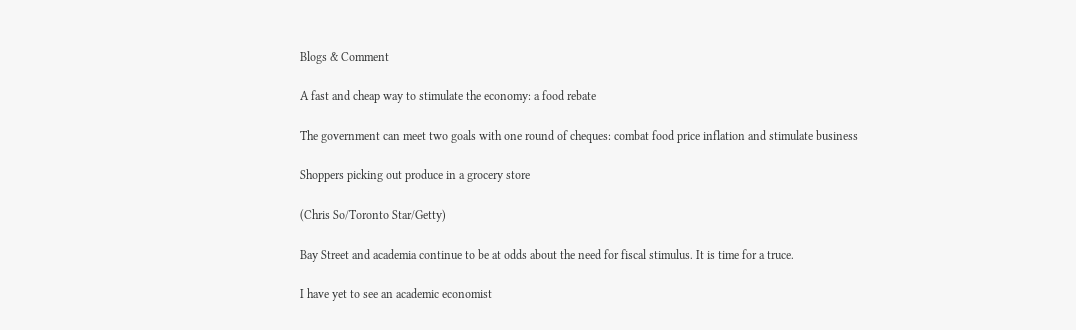Blogs & Comment

A fast and cheap way to stimulate the economy: a food rebate

The government can meet two goals with one round of cheques: combat food price inflation and stimulate business

Shoppers picking out produce in a grocery store

(Chris So/Toronto Star/Getty)

Bay Street and academia continue to be at odds about the need for fiscal stimulus. It is time for a truce.

I have yet to see an academic economist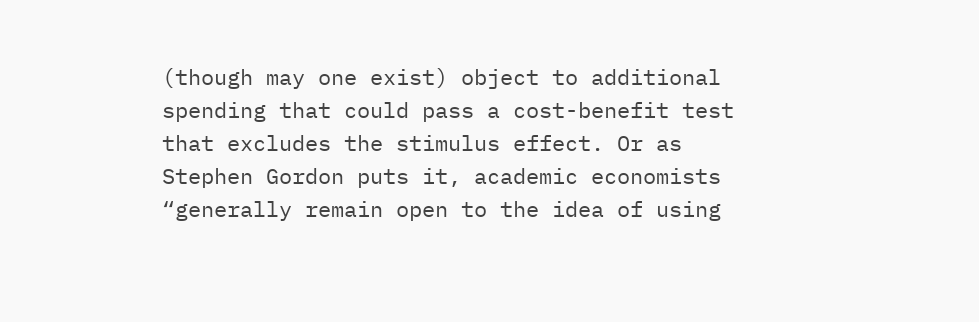(though may one exist) object to additional spending that could pass a cost-benefit test that excludes the stimulus effect. Or as Stephen Gordon puts it, academic economists “generally remain open to the idea of using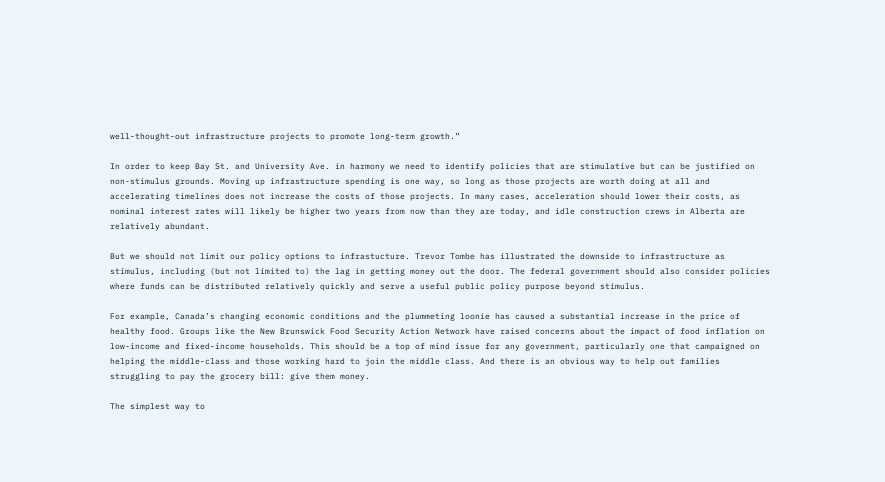well-thought-out infrastructure projects to promote long-term growth.”

In order to keep Bay St. and University Ave. in harmony we need to identify policies that are stimulative but can be justified on non-stimulus grounds. Moving up infrastructure spending is one way, so long as those projects are worth doing at all and accelerating timelines does not increase the costs of those projects. In many cases, acceleration should lower their costs, as nominal interest rates will likely be higher two years from now than they are today, and idle construction crews in Alberta are relatively abundant.

But we should not limit our policy options to infrastucture. Trevor Tombe has illustrated the downside to infrastructure as stimulus, including (but not limited to) the lag in getting money out the door. The federal government should also consider policies where funds can be distributed relatively quickly and serve a useful public policy purpose beyond stimulus.

For example, Canada’s changing economic conditions and the plummeting loonie has caused a substantial increase in the price of healthy food. Groups like the New Brunswick Food Security Action Network have raised concerns about the impact of food inflation on low-income and fixed-income households. This should be a top of mind issue for any government, particularly one that campaigned on helping the middle-class and those working hard to join the middle class. And there is an obvious way to help out families struggling to pay the grocery bill: give them money.

The simplest way to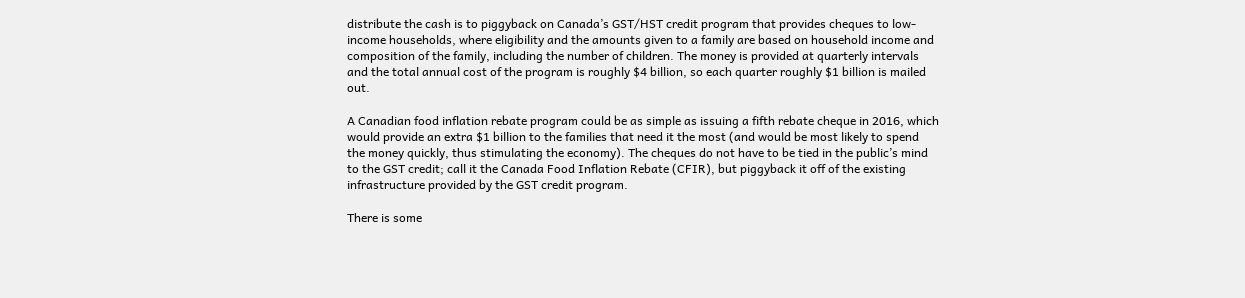distribute the cash is to piggyback on Canada’s GST/HST credit program that provides cheques to low-income households, where eligibility and the amounts given to a family are based on household income and composition of the family, including the number of children. The money is provided at quarterly intervals and the total annual cost of the program is roughly $4 billion, so each quarter roughly $1 billion is mailed out.

A Canadian food inflation rebate program could be as simple as issuing a fifth rebate cheque in 2016, which would provide an extra $1 billion to the families that need it the most (and would be most likely to spend the money quickly, thus stimulating the economy). The cheques do not have to be tied in the public’s mind to the GST credit; call it the Canada Food Inflation Rebate (CFIR), but piggyback it off of the existing infrastructure provided by the GST credit program.

There is some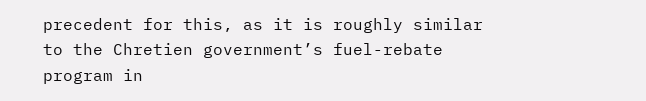precedent for this, as it is roughly similar to the Chretien government’s fuel-rebate program in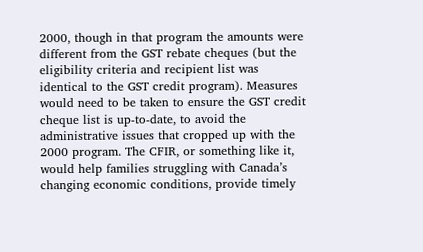2000, though in that program the amounts were different from the GST rebate cheques (but the eligibility criteria and recipient list was identical to the GST credit program). Measures would need to be taken to ensure the GST credit cheque list is up-to-date, to avoid the administrative issues that cropped up with the 2000 program. The CFIR, or something like it, would help families struggling with Canada’s changing economic conditions, provide timely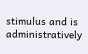stimulus and is administratively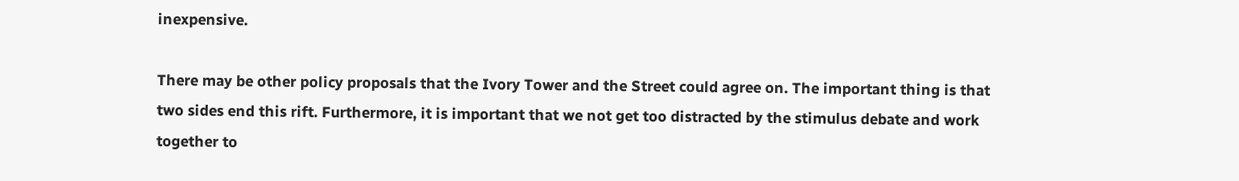inexpensive.

There may be other policy proposals that the Ivory Tower and the Street could agree on. The important thing is that two sides end this rift. Furthermore, it is important that we not get too distracted by the stimulus debate and work together to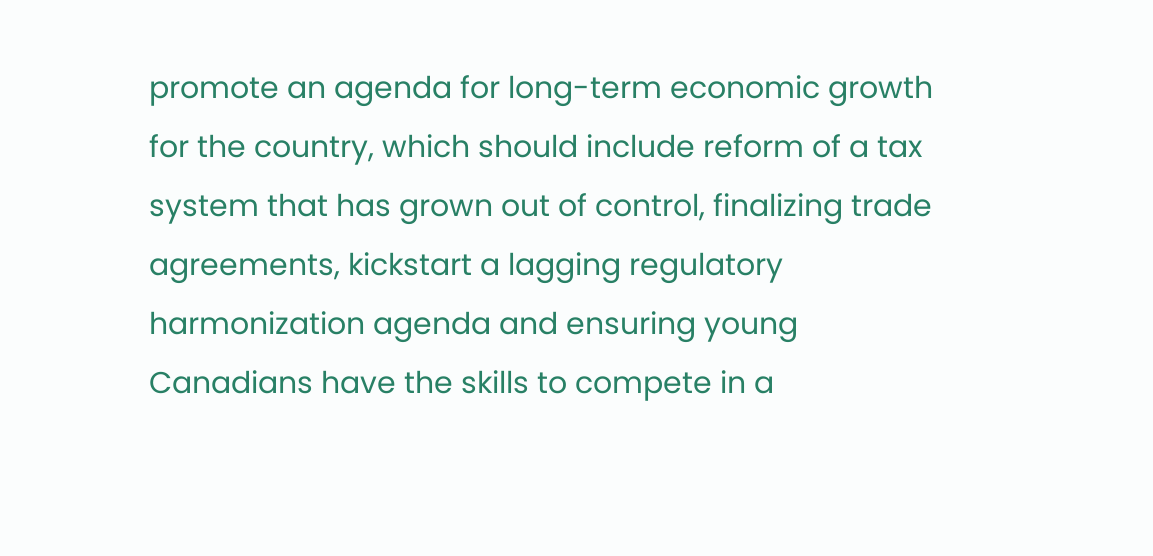promote an agenda for long-term economic growth for the country, which should include reform of a tax system that has grown out of control, finalizing trade agreements, kickstart a lagging regulatory harmonization agenda and ensuring young Canadians have the skills to compete in a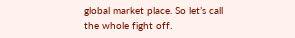global market place. So let’s call the whole fight off.